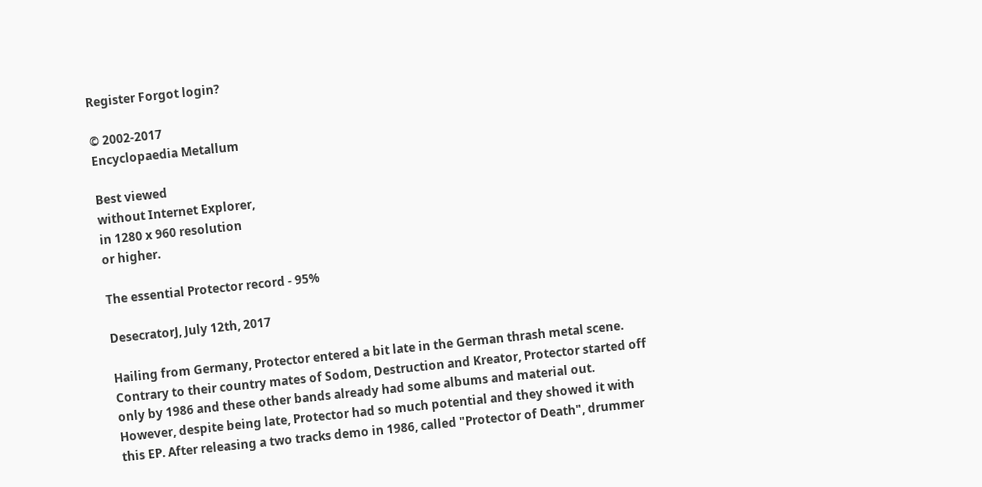Register Forgot login?

© 2002-2017
Encyclopaedia Metallum

Best viewed
without Internet Explorer,
in 1280 x 960 resolution
or higher.

The essential Protector record - 95%

DesecratorJ, July 12th, 2017

Hailing from Germany, Protector entered a bit late in the German thrash metal scene. Contrary to their country mates of Sodom, Destruction and Kreator, Protector started off only by 1986 and these other bands already had some albums and material out. However, despite being late, Protector had so much potential and they showed it with this EP. After releasing a two tracks demo in 1986, called "Protector of Death", drummer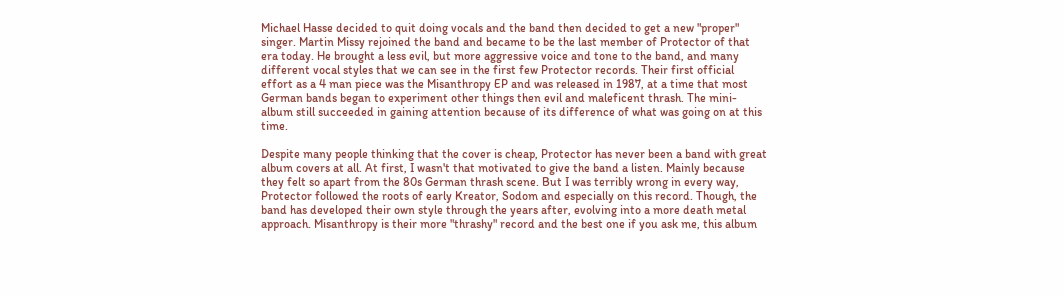Michael Hasse decided to quit doing vocals and the band then decided to get a new "proper" singer. Martin Missy rejoined the band and became to be the last member of Protector of that era today. He brought a less evil, but more aggressive voice and tone to the band, and many different vocal styles that we can see in the first few Protector records. Their first official effort as a 4 man piece was the Misanthropy EP and was released in 1987, at a time that most German bands began to experiment other things then evil and maleficent thrash. The mini-album still succeeded in gaining attention because of its difference of what was going on at this time.

Despite many people thinking that the cover is cheap, Protector has never been a band with great album covers at all. At first, I wasn't that motivated to give the band a listen. Mainly because they felt so apart from the 80s German thrash scene. But I was terribly wrong in every way, Protector followed the roots of early Kreator, Sodom and especially on this record. Though, the band has developed their own style through the years after, evolving into a more death metal approach. Misanthropy is their more "thrashy" record and the best one if you ask me, this album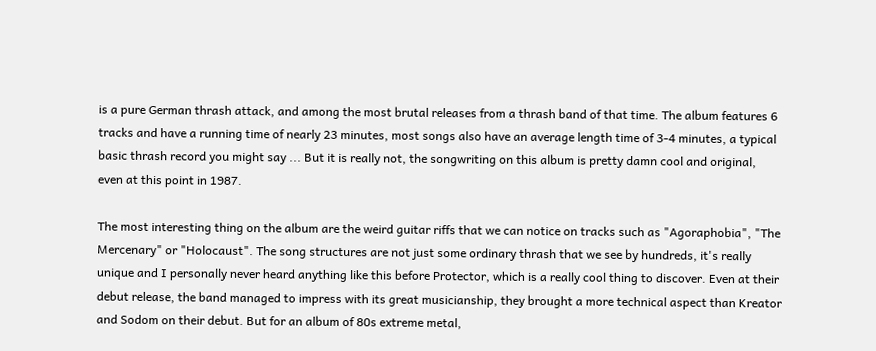is a pure German thrash attack, and among the most brutal releases from a thrash band of that time. The album features 6 tracks and have a running time of nearly 23 minutes, most songs also have an average length time of 3-4 minutes, a typical basic thrash record you might say ... But it is really not, the songwriting on this album is pretty damn cool and original, even at this point in 1987.

The most interesting thing on the album are the weird guitar riffs that we can notice on tracks such as "Agoraphobia", "The Mercenary" or "Holocaust". The song structures are not just some ordinary thrash that we see by hundreds, it's really unique and I personally never heard anything like this before Protector, which is a really cool thing to discover. Even at their debut release, the band managed to impress with its great musicianship, they brought a more technical aspect than Kreator and Sodom on their debut. But for an album of 80s extreme metal,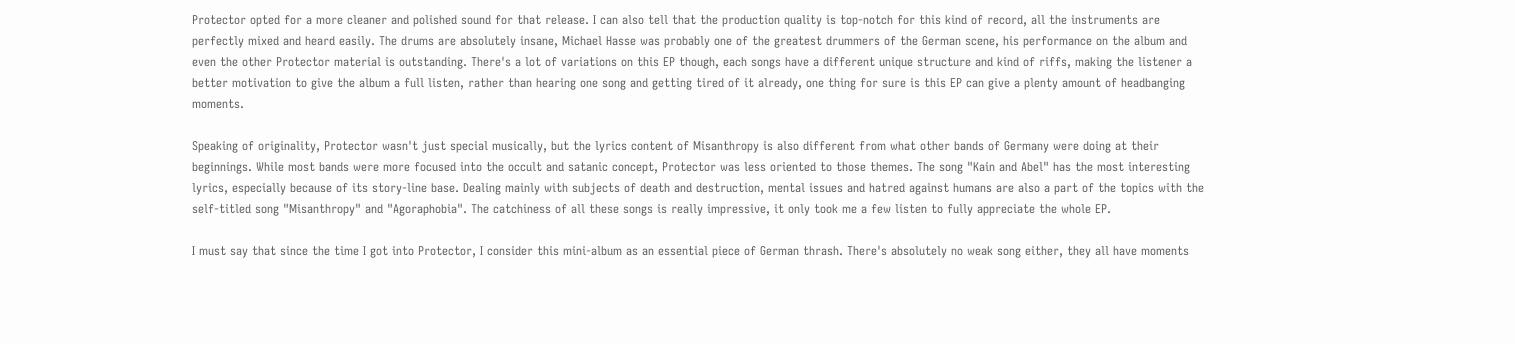Protector opted for a more cleaner and polished sound for that release. I can also tell that the production quality is top-notch for this kind of record, all the instruments are perfectly mixed and heard easily. The drums are absolutely insane, Michael Hasse was probably one of the greatest drummers of the German scene, his performance on the album and even the other Protector material is outstanding. There's a lot of variations on this EP though, each songs have a different unique structure and kind of riffs, making the listener a better motivation to give the album a full listen, rather than hearing one song and getting tired of it already, one thing for sure is this EP can give a plenty amount of headbanging moments.

Speaking of originality, Protector wasn't just special musically, but the lyrics content of Misanthropy is also different from what other bands of Germany were doing at their beginnings. While most bands were more focused into the occult and satanic concept, Protector was less oriented to those themes. The song "Kain and Abel" has the most interesting lyrics, especially because of its story-line base. Dealing mainly with subjects of death and destruction, mental issues and hatred against humans are also a part of the topics with the self-titled song "Misanthropy" and "Agoraphobia". The catchiness of all these songs is really impressive, it only took me a few listen to fully appreciate the whole EP.

I must say that since the time I got into Protector, I consider this mini-album as an essential piece of German thrash. There's absolutely no weak song either, they all have moments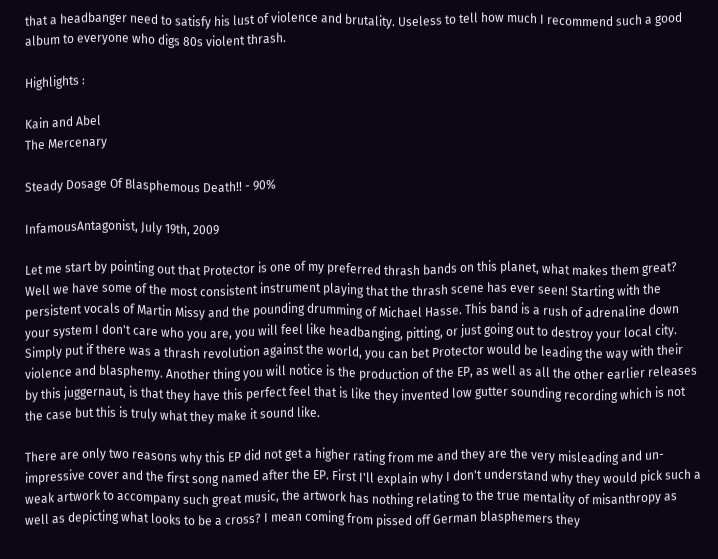that a headbanger need to satisfy his lust of violence and brutality. Useless to tell how much I recommend such a good album to everyone who digs 80s violent thrash.

Highlights :

Kain and Abel
The Mercenary

Steady Dosage Of Blasphemous Death!! - 90%

InfamousAntagonist, July 19th, 2009

Let me start by pointing out that Protector is one of my preferred thrash bands on this planet, what makes them great? Well we have some of the most consistent instrument playing that the thrash scene has ever seen! Starting with the persistent vocals of Martin Missy and the pounding drumming of Michael Hasse. This band is a rush of adrenaline down your system I don't care who you are, you will feel like headbanging, pitting, or just going out to destroy your local city. Simply put if there was a thrash revolution against the world, you can bet Protector would be leading the way with their violence and blasphemy. Another thing you will notice is the production of the EP, as well as all the other earlier releases by this juggernaut, is that they have this perfect feel that is like they invented low gutter sounding recording which is not the case but this is truly what they make it sound like.

There are only two reasons why this EP did not get a higher rating from me and they are the very misleading and un-impressive cover and the first song named after the EP. First I'll explain why I don't understand why they would pick such a weak artwork to accompany such great music, the artwork has nothing relating to the true mentality of misanthropy as well as depicting what looks to be a cross? I mean coming from pissed off German blasphemers they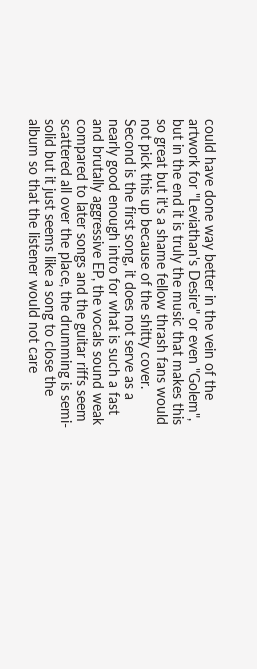could have done way better in the vein of the artwork for "Leviathan's Desire" or even "Golem", but in the end it is truly the music that makes this so great but it's a shame fellow thrash fans would not pick this up because of the shitty cover. Second is the first song, it does not serve as a nearly good enough intro for what is such a fast and brutally aggressive EP, the vocals sound weak compared to later songs and the guitar riffs seem scattered all over the place, the drumming is semi-solid but it just seems like a song to close the album so that the listener would not care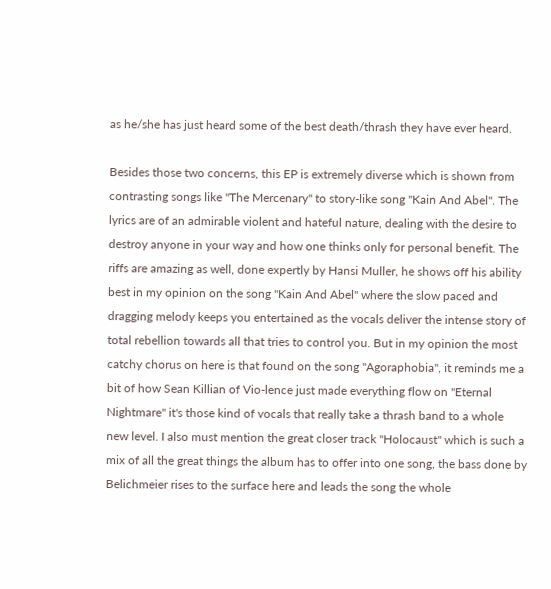as he/she has just heard some of the best death/thrash they have ever heard.

Besides those two concerns, this EP is extremely diverse which is shown from contrasting songs like "The Mercenary" to story-like song "Kain And Abel". The lyrics are of an admirable violent and hateful nature, dealing with the desire to destroy anyone in your way and how one thinks only for personal benefit. The riffs are amazing as well, done expertly by Hansi Muller, he shows off his ability best in my opinion on the song "Kain And Abel" where the slow paced and dragging melody keeps you entertained as the vocals deliver the intense story of total rebellion towards all that tries to control you. But in my opinion the most catchy chorus on here is that found on the song "Agoraphobia", it reminds me a bit of how Sean Killian of Vio-lence just made everything flow on "Eternal Nightmare" it's those kind of vocals that really take a thrash band to a whole new level. I also must mention the great closer track "Holocaust" which is such a mix of all the great things the album has to offer into one song, the bass done by Belichmeier rises to the surface here and leads the song the whole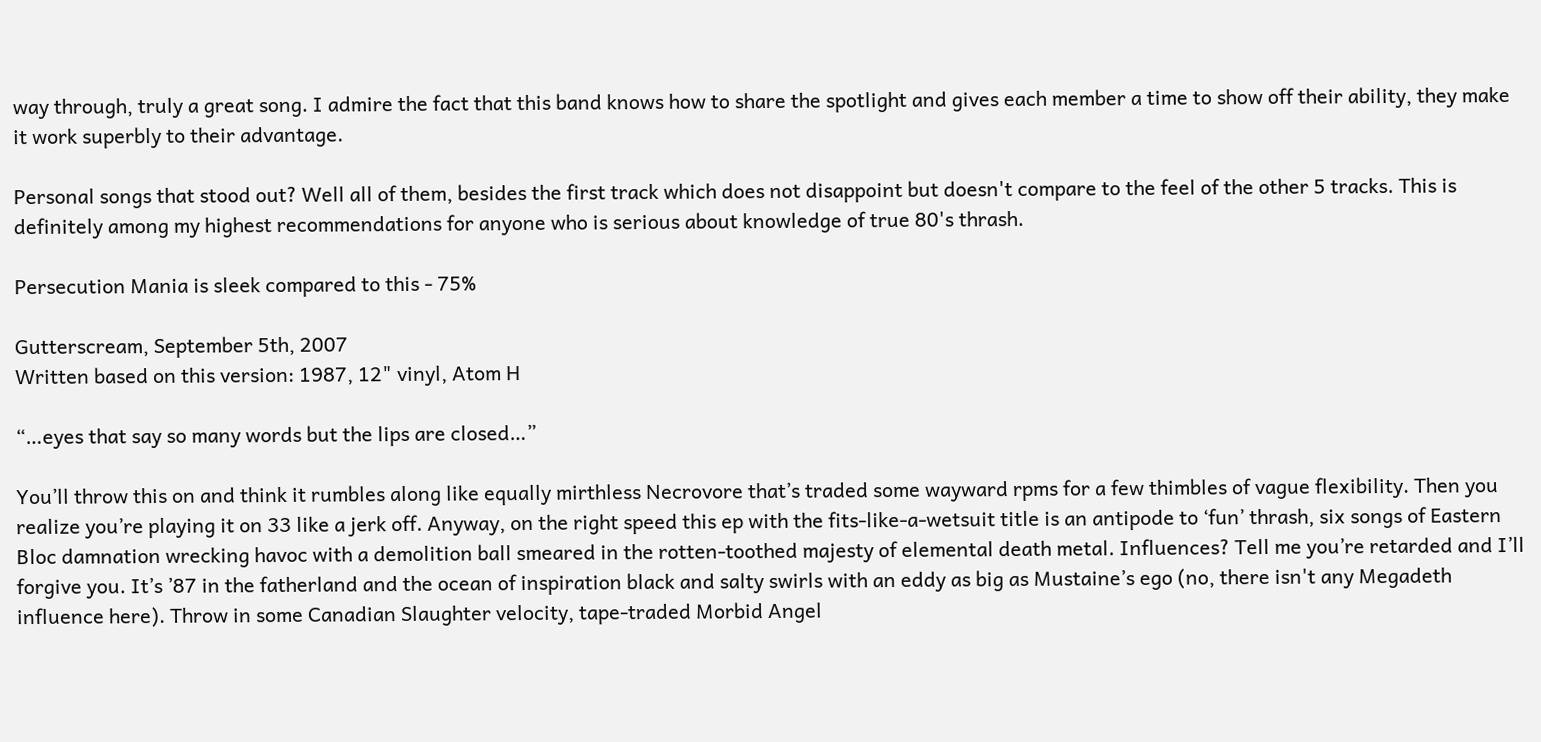way through, truly a great song. I admire the fact that this band knows how to share the spotlight and gives each member a time to show off their ability, they make it work superbly to their advantage.

Personal songs that stood out? Well all of them, besides the first track which does not disappoint but doesn't compare to the feel of the other 5 tracks. This is definitely among my highest recommendations for anyone who is serious about knowledge of true 80's thrash.

Persecution Mania is sleek compared to this - 75%

Gutterscream, September 5th, 2007
Written based on this version: 1987, 12" vinyl, Atom H

“…eyes that say so many words but the lips are closed…”

You’ll throw this on and think it rumbles along like equally mirthless Necrovore that’s traded some wayward rpms for a few thimbles of vague flexibility. Then you realize you’re playing it on 33 like a jerk off. Anyway, on the right speed this ep with the fits-like-a-wetsuit title is an antipode to ‘fun’ thrash, six songs of Eastern Bloc damnation wrecking havoc with a demolition ball smeared in the rotten-toothed majesty of elemental death metal. Influences? Tell me you’re retarded and I’ll forgive you. It’s ’87 in the fatherland and the ocean of inspiration black and salty swirls with an eddy as big as Mustaine’s ego (no, there isn't any Megadeth influence here). Throw in some Canadian Slaughter velocity, tape-traded Morbid Angel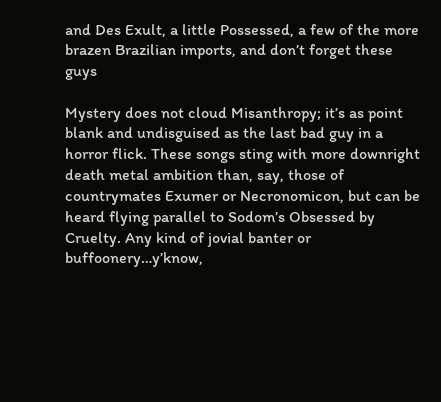and Des Exult, a little Possessed, a few of the more brazen Brazilian imports, and don’t forget these guys

Mystery does not cloud Misanthropy; it’s as point blank and undisguised as the last bad guy in a horror flick. These songs sting with more downright death metal ambition than, say, those of countrymates Exumer or Necronomicon, but can be heard flying parallel to Sodom’s Obsessed by Cruelty. Any kind of jovial banter or buffoonery…y’know,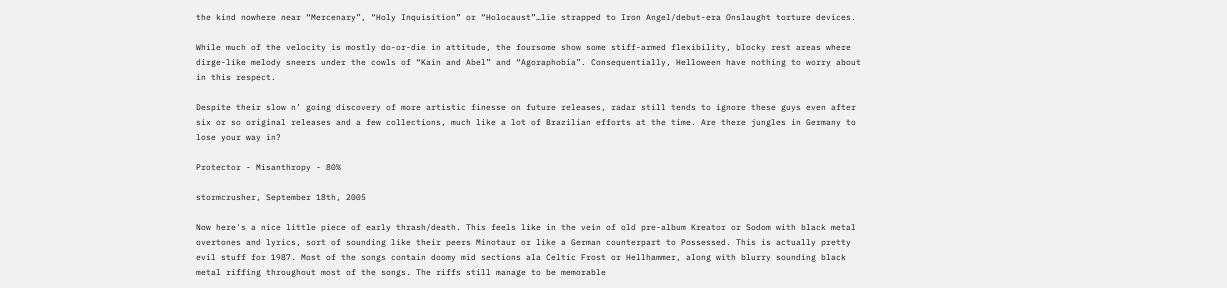the kind nowhere near “Mercenary”, “Holy Inquisition” or “Holocaust”…lie strapped to Iron Angel/debut-era Onslaught torture devices.

While much of the velocity is mostly do-or-die in attitude, the foursome show some stiff-armed flexibility, blocky rest areas where dirge-like melody sneers under the cowls of “Kain and Abel” and “Agoraphobia”. Consequentially, Helloween have nothing to worry about in this respect.

Despite their slow n’ going discovery of more artistic finesse on future releases, radar still tends to ignore these guys even after six or so original releases and a few collections, much like a lot of Brazilian efforts at the time. Are there jungles in Germany to lose your way in?

Protector - Misanthropy - 80%

stormcrusher, September 18th, 2005

Now here's a nice little piece of early thrash/death. This feels like in the vein of old pre-album Kreator or Sodom with black metal overtones and lyrics, sort of sounding like their peers Minotaur or like a German counterpart to Possessed. This is actually pretty evil stuff for 1987. Most of the songs contain doomy mid sections ala Celtic Frost or Hellhammer, along with blurry sounding black metal riffing throughout most of the songs. The riffs still manage to be memorable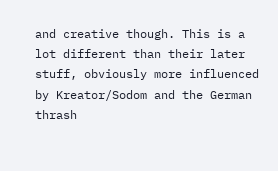and creative though. This is a lot different than their later stuff, obviously more influenced by Kreator/Sodom and the German thrash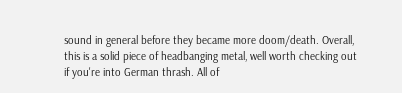sound in general before they became more doom/death. Overall, this is a solid piece of headbanging metal, well worth checking out if you're into German thrash. All of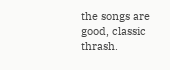the songs are good, classic thrash.